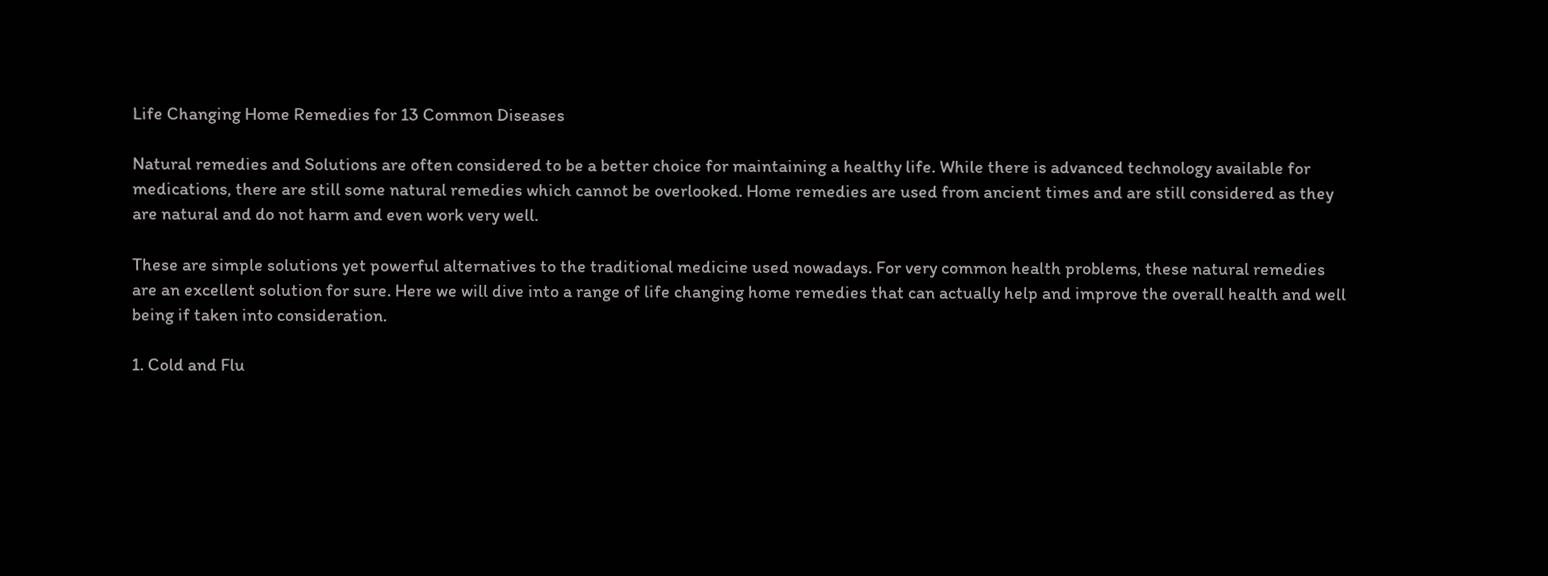Life Changing Home Remedies for 13 Common Diseases

Natural remedies and Solutions are often considered to be a better choice for maintaining a healthy life. While there is advanced technology available for medications, there are still some natural remedies which cannot be overlooked. Home remedies are used from ancient times and are still considered as they are natural and do not harm and even work very well.

These are simple solutions yet powerful alternatives to the traditional medicine used nowadays. For very common health problems, these natural remedies are an excellent solution for sure. Here we will dive into a range of life changing home remedies that can actually help and improve the overall health and well being if taken into consideration.

1. Cold and Flu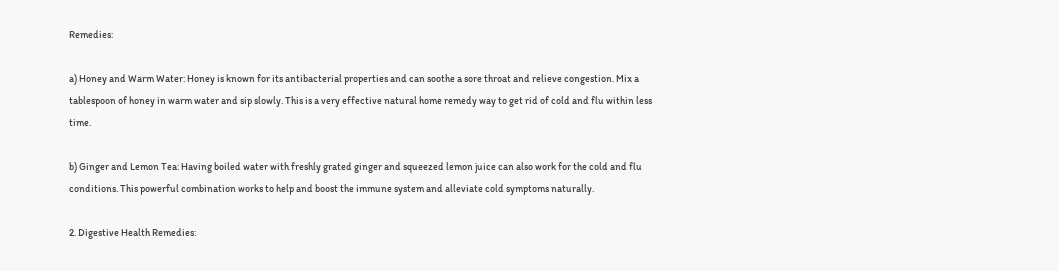Remedies:

a) Honey and Warm Water: Honey is known for its antibacterial properties and can soothe a sore throat and relieve congestion. Mix a tablespoon of honey in warm water and sip slowly. This is a very effective natural home remedy way to get rid of cold and flu within less time.

b) Ginger and Lemon Tea: Having boiled water with freshly grated ginger and squeezed lemon juice can also work for the cold and flu conditions. This powerful combination works to help and boost the immune system and alleviate cold symptoms naturally.

2. Digestive Health Remedies: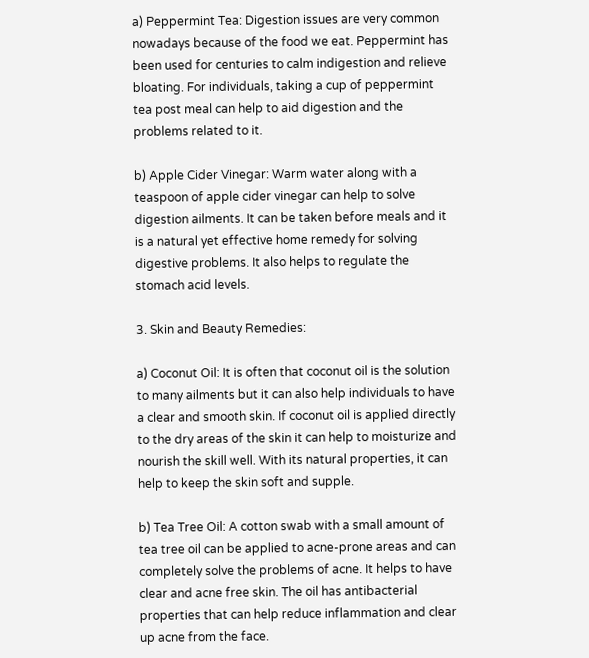a) Peppermint Tea: Digestion issues are very common nowadays because of the food we eat. Peppermint has been used for centuries to calm indigestion and relieve bloating. For individuals, taking a cup of peppermint tea post meal can help to aid digestion and the problems related to it.

b) Apple Cider Vinegar: Warm water along with a teaspoon of apple cider vinegar can help to solve digestion ailments. It can be taken before meals and it is a natural yet effective home remedy for solving digestive problems. It also helps to regulate the stomach acid levels.

3. Skin and Beauty Remedies:

a) Coconut Oil: It is often that coconut oil is the solution to many ailments but it can also help individuals to have a clear and smooth skin. If coconut oil is applied directly to the dry areas of the skin it can help to moisturize and nourish the skill well. With its natural properties, it can help to keep the skin soft and supple.

b) Tea Tree Oil: A cotton swab with a small amount of tea tree oil can be applied to acne-prone areas and can completely solve the problems of acne. It helps to have clear and acne free skin. The oil has antibacterial properties that can help reduce inflammation and clear up acne from the face.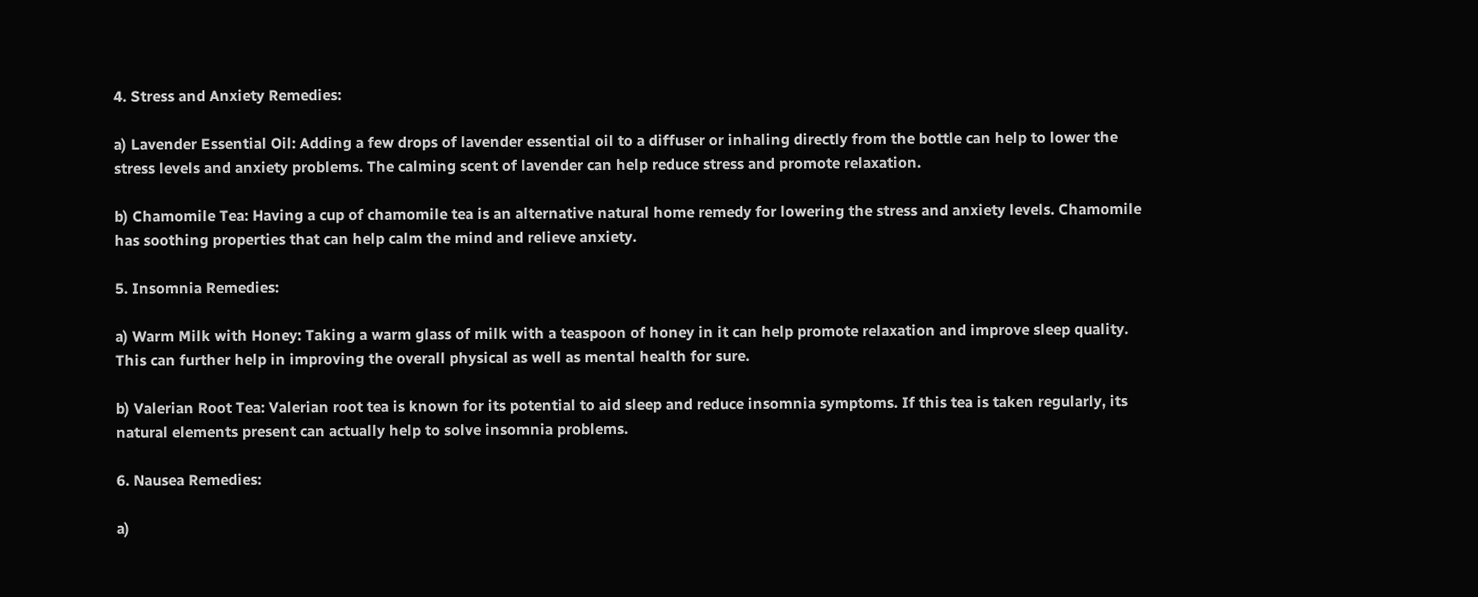4. Stress and Anxiety Remedies:

a) Lavender Essential Oil: Adding a few drops of lavender essential oil to a diffuser or inhaling directly from the bottle can help to lower the stress levels and anxiety problems. The calming scent of lavender can help reduce stress and promote relaxation.

b) Chamomile Tea: Having a cup of chamomile tea is an alternative natural home remedy for lowering the stress and anxiety levels. Chamomile has soothing properties that can help calm the mind and relieve anxiety.

5. Insomnia Remedies:

a) Warm Milk with Honey: Taking a warm glass of milk with a teaspoon of honey in it can help promote relaxation and improve sleep quality. This can further help in improving the overall physical as well as mental health for sure.

b) Valerian Root Tea: Valerian root tea is known for its potential to aid sleep and reduce insomnia symptoms. If this tea is taken regularly, its natural elements present can actually help to solve insomnia problems.

6. Nausea Remedies:

a)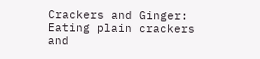Crackers and Ginger: Eating plain crackers and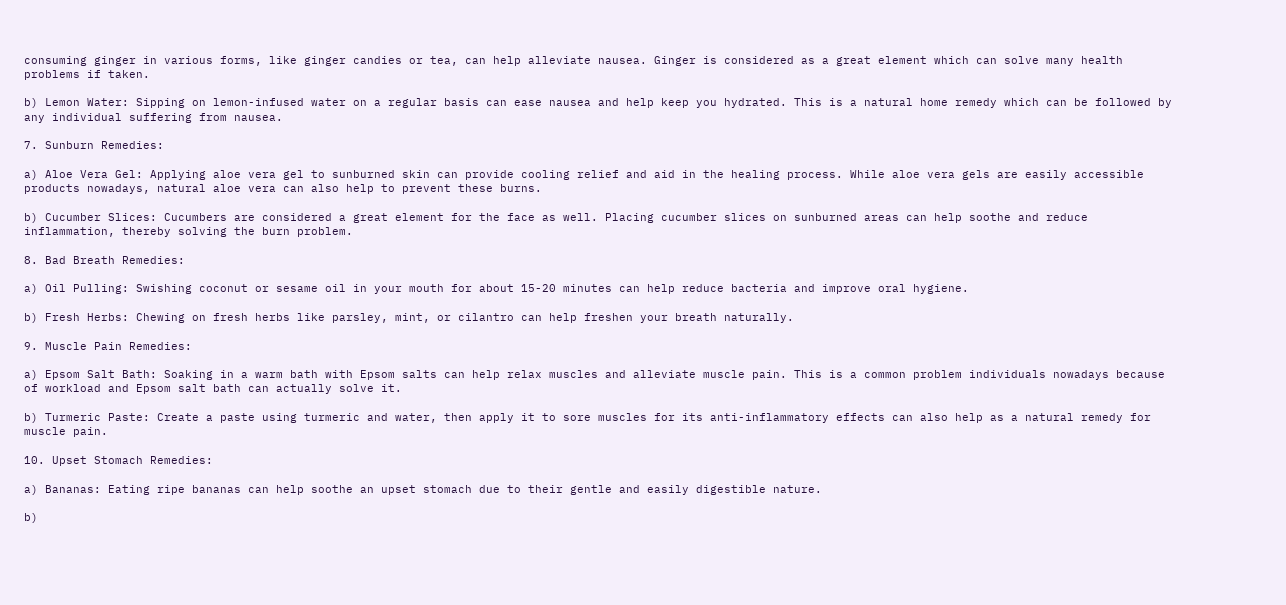consuming ginger in various forms, like ginger candies or tea, can help alleviate nausea. Ginger is considered as a great element which can solve many health problems if taken.

b) Lemon Water: Sipping on lemon-infused water on a regular basis can ease nausea and help keep you hydrated. This is a natural home remedy which can be followed by any individual suffering from nausea.

7. Sunburn Remedies:

a) Aloe Vera Gel: Applying aloe vera gel to sunburned skin can provide cooling relief and aid in the healing process. While aloe vera gels are easily accessible products nowadays, natural aloe vera can also help to prevent these burns.

b) Cucumber Slices: Cucumbers are considered a great element for the face as well. Placing cucumber slices on sunburned areas can help soothe and reduce inflammation, thereby solving the burn problem.

8. Bad Breath Remedies:

a) Oil Pulling: Swishing coconut or sesame oil in your mouth for about 15-20 minutes can help reduce bacteria and improve oral hygiene.

b) Fresh Herbs: Chewing on fresh herbs like parsley, mint, or cilantro can help freshen your breath naturally.

9. Muscle Pain Remedies:

a) Epsom Salt Bath: Soaking in a warm bath with Epsom salts can help relax muscles and alleviate muscle pain. This is a common problem individuals nowadays because of workload and Epsom salt bath can actually solve it.

b) Turmeric Paste: Create a paste using turmeric and water, then apply it to sore muscles for its anti-inflammatory effects can also help as a natural remedy for muscle pain.

10. Upset Stomach Remedies:

a) Bananas: Eating ripe bananas can help soothe an upset stomach due to their gentle and easily digestible nature.

b)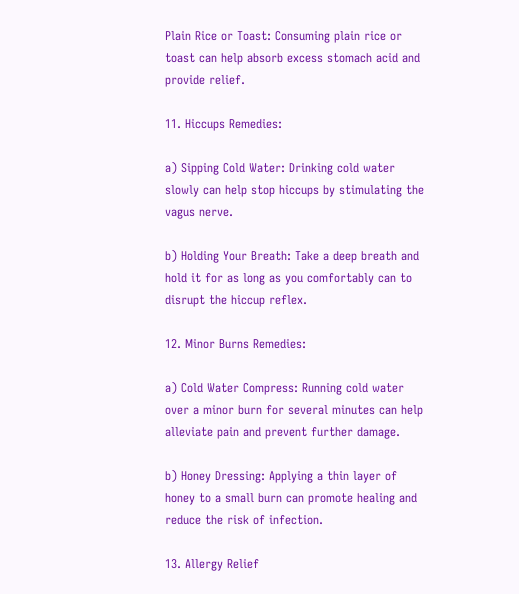Plain Rice or Toast: Consuming plain rice or toast can help absorb excess stomach acid and provide relief.

11. Hiccups Remedies:

a) Sipping Cold Water: Drinking cold water slowly can help stop hiccups by stimulating the vagus nerve.

b) Holding Your Breath: Take a deep breath and hold it for as long as you comfortably can to disrupt the hiccup reflex.

12. Minor Burns Remedies:

a) Cold Water Compress: Running cold water over a minor burn for several minutes can help alleviate pain and prevent further damage.

b) Honey Dressing: Applying a thin layer of honey to a small burn can promote healing and reduce the risk of infection.

13. Allergy Relief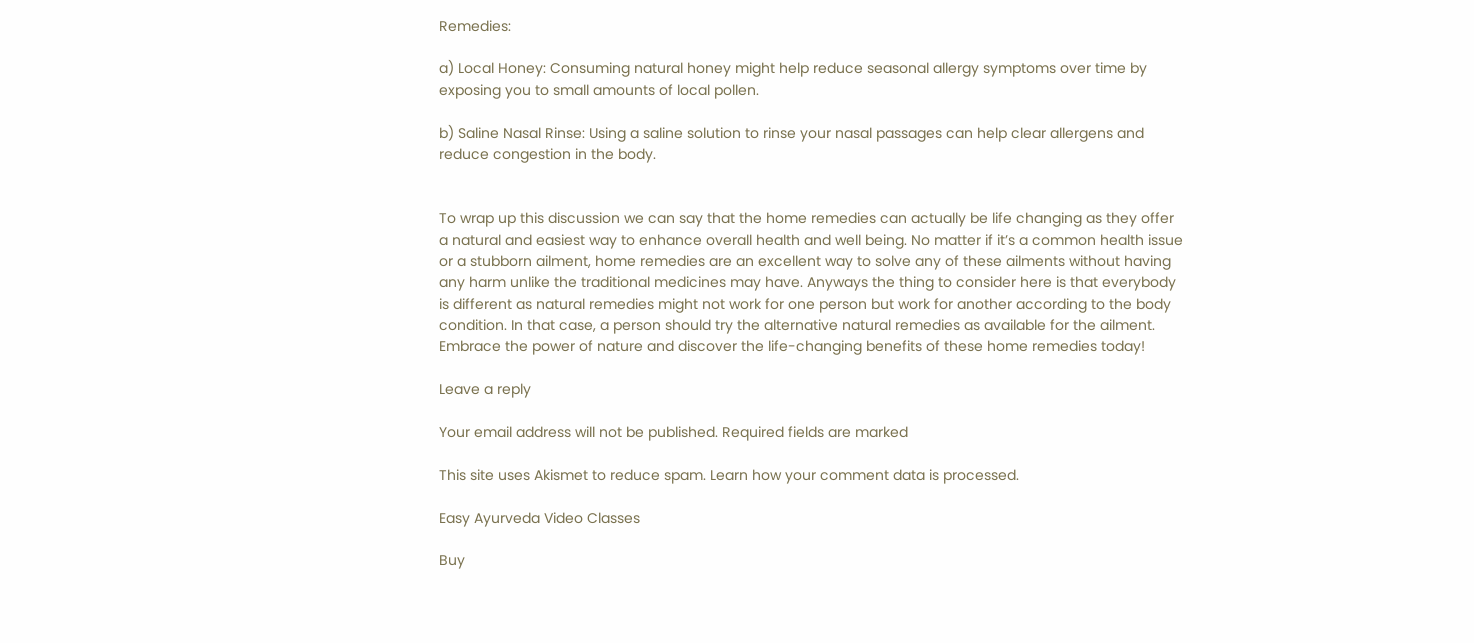Remedies:

a) Local Honey: Consuming natural honey might help reduce seasonal allergy symptoms over time by exposing you to small amounts of local pollen.

b) Saline Nasal Rinse: Using a saline solution to rinse your nasal passages can help clear allergens and reduce congestion in the body.


To wrap up this discussion we can say that the home remedies can actually be life changing as they offer a natural and easiest way to enhance overall health and well being. No matter if it’s a common health issue or a stubborn ailment, home remedies are an excellent way to solve any of these ailments without having any harm unlike the traditional medicines may have. Anyways the thing to consider here is that everybody is different as natural remedies might not work for one person but work for another according to the body condition. In that case, a person should try the alternative natural remedies as available for the ailment. Embrace the power of nature and discover the life-changing benefits of these home remedies today!

Leave a reply

Your email address will not be published. Required fields are marked

This site uses Akismet to reduce spam. Learn how your comment data is processed.

Easy Ayurveda Video Classes

Buy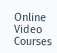Online Video Courses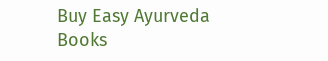Buy Easy Ayurveda Books